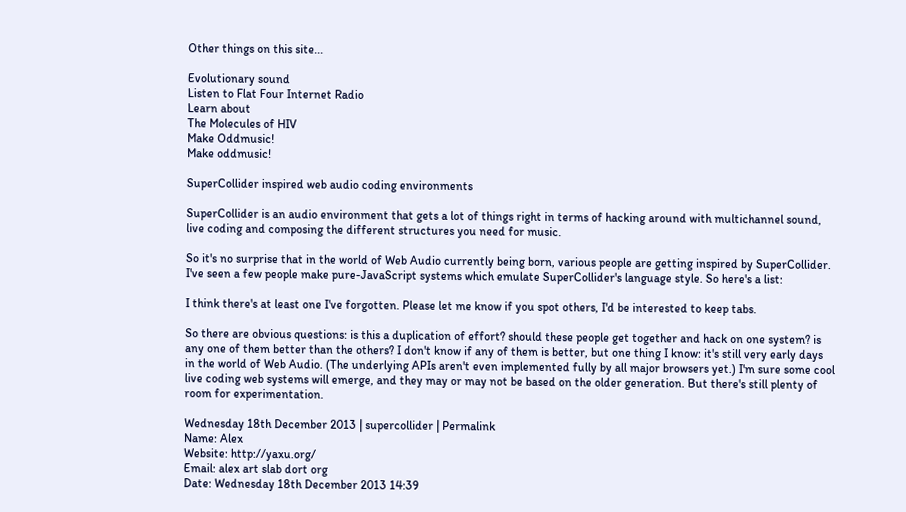Other things on this site...

Evolutionary sound
Listen to Flat Four Internet Radio
Learn about
The Molecules of HIV
Make Oddmusic!
Make oddmusic!

SuperCollider inspired web audio coding environments

SuperCollider is an audio environment that gets a lot of things right in terms of hacking around with multichannel sound, live coding and composing the different structures you need for music.

So it's no surprise that in the world of Web Audio currently being born, various people are getting inspired by SuperCollider. I've seen a few people make pure-JavaScript systems which emulate SuperCollider's language style. So here's a list:

I think there's at least one I've forgotten. Please let me know if you spot others, I'd be interested to keep tabs.

So there are obvious questions: is this a duplication of effort? should these people get together and hack on one system? is any one of them better than the others? I don't know if any of them is better, but one thing I know: it's still very early days in the world of Web Audio. (The underlying APIs aren't even implemented fully by all major browsers yet.) I'm sure some cool live coding web systems will emerge, and they may or may not be based on the older generation. But there's still plenty of room for experimentation.

Wednesday 18th December 2013 | supercollider | Permalink
Name: Alex
Website: http://yaxu.org/
Email: alex art slab dort org
Date: Wednesday 18th December 2013 14:39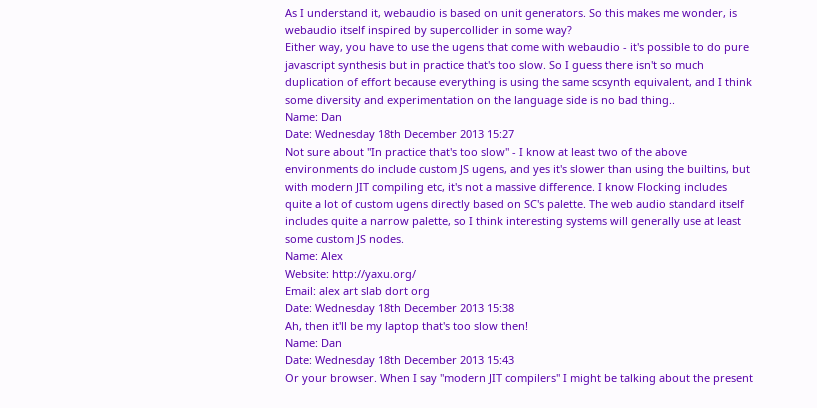As I understand it, webaudio is based on unit generators. So this makes me wonder, is webaudio itself inspired by supercollider in some way?
Either way, you have to use the ugens that come with webaudio - it's possible to do pure javascript synthesis but in practice that's too slow. So I guess there isn't so much duplication of effort because everything is using the same scsynth equivalent, and I think some diversity and experimentation on the language side is no bad thing..
Name: Dan
Date: Wednesday 18th December 2013 15:27
Not sure about "In practice that's too slow" - I know at least two of the above environments do include custom JS ugens, and yes it's slower than using the builtins, but with modern JIT compiling etc, it's not a massive difference. I know Flocking includes quite a lot of custom ugens directly based on SC's palette. The web audio standard itself includes quite a narrow palette, so I think interesting systems will generally use at least some custom JS nodes.
Name: Alex
Website: http://yaxu.org/
Email: alex art slab dort org
Date: Wednesday 18th December 2013 15:38
Ah, then it'll be my laptop that's too slow then!
Name: Dan
Date: Wednesday 18th December 2013 15:43
Or your browser. When I say "modern JIT compilers" I might be talking about the present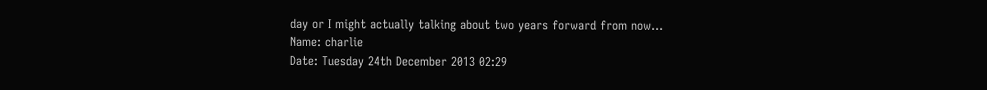day or I might actually talking about two years forward from now...
Name: charlie
Date: Tuesday 24th December 2013 02:29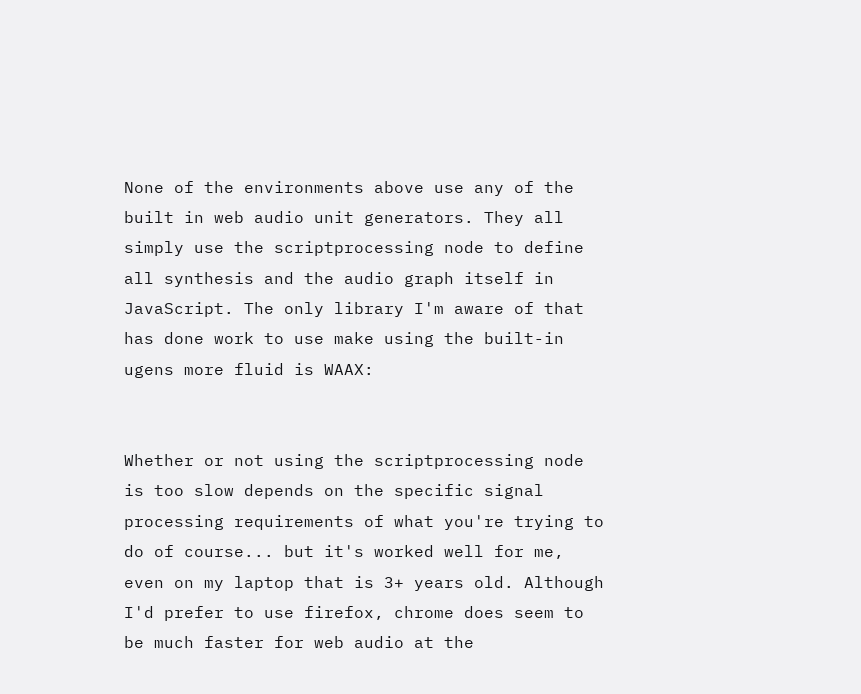None of the environments above use any of the built in web audio unit generators. They all simply use the scriptprocessing node to define all synthesis and the audio graph itself in JavaScript. The only library I'm aware of that has done work to use make using the built-in ugens more fluid is WAAX:


Whether or not using the scriptprocessing node is too slow depends on the specific signal processing requirements of what you're trying to do of course... but it's worked well for me, even on my laptop that is 3+ years old. Although I'd prefer to use firefox, chrome does seem to be much faster for web audio at the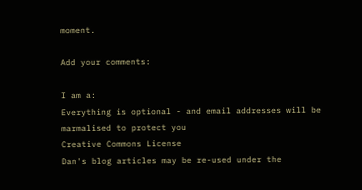moment.

Add your comments:

I am a:
Everything is optional - and email addresses will be marmalised to protect you
Creative Commons License
Dan's blog articles may be re-used under the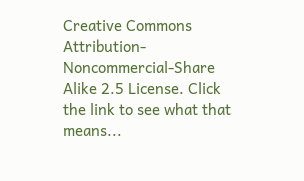Creative Commons Attribution-Noncommercial-Share Alike 2.5 License. Click the link to see what that means...